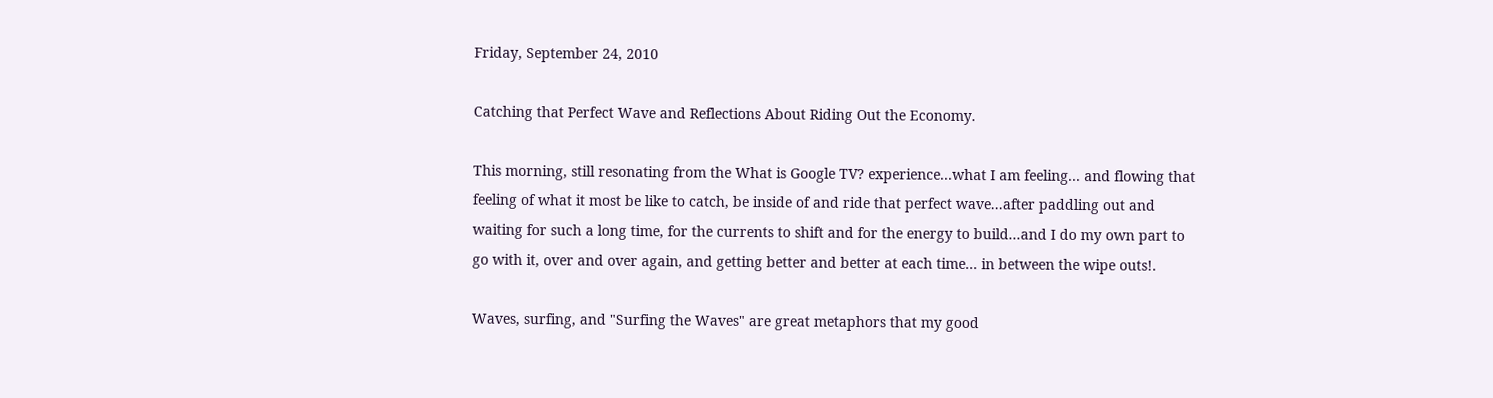Friday, September 24, 2010

Catching that Perfect Wave and Reflections About Riding Out the Economy.

This morning, still resonating from the What is Google TV? experience...what I am feeling... and flowing that feeling of what it most be like to catch, be inside of and ride that perfect wave...after paddling out and waiting for such a long time, for the currents to shift and for the energy to build...and I do my own part to go with it, over and over again, and getting better and better at each time... in between the wipe outs!.

Waves, surfing, and "Surfing the Waves" are great metaphors that my good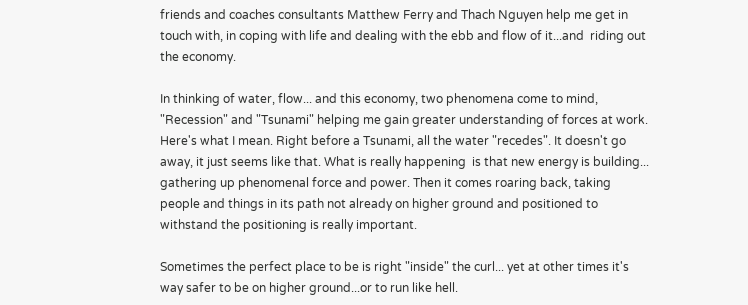friends and coaches consultants Matthew Ferry and Thach Nguyen help me get in touch with, in coping with life and dealing with the ebb and flow of it...and  riding out the economy.

In thinking of water, flow... and this economy, two phenomena come to mind, "Recession" and "Tsunami" helping me gain greater understanding of forces at work. Here's what I mean. Right before a Tsunami, all the water "recedes". It doesn't go away, it just seems like that. What is really happening  is that new energy is building... gathering up phenomenal force and power. Then it comes roaring back, taking people and things in its path not already on higher ground and positioned to withstand the positioning is really important.

Sometimes the perfect place to be is right "inside" the curl... yet at other times it's way safer to be on higher ground...or to run like hell.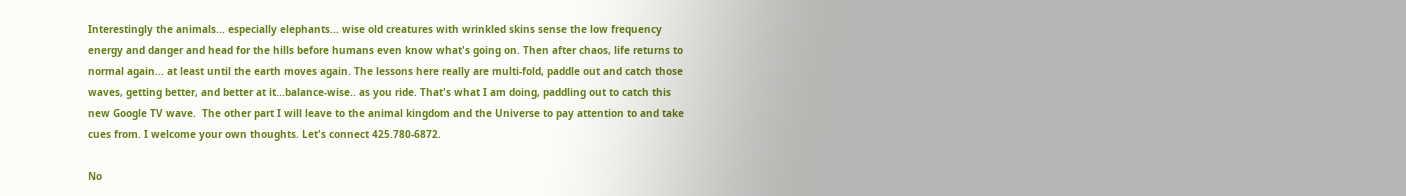Interestingly the animals... especially elephants... wise old creatures with wrinkled skins sense the low frequency energy and danger and head for the hills before humans even know what's going on. Then after chaos, life returns to normal again... at least until the earth moves again. The lessons here really are multi-fold, paddle out and catch those waves, getting better, and better at it...balance-wise.. as you ride. That's what I am doing, paddling out to catch this new Google TV wave.  The other part I will leave to the animal kingdom and the Universe to pay attention to and take cues from. I welcome your own thoughts. Let's connect 425.780-6872.

No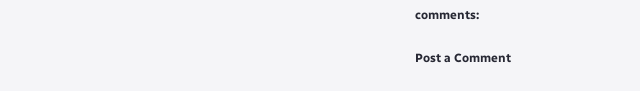comments:

Post a Comment